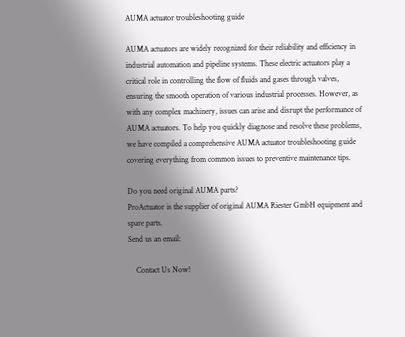AUMA actuator troubleshooting guide

AUMA actuators are widely recognized for their reliability and efficiency in industrial automation and pipeline systems. These electric actuators play a critical role in controlling the flow of fluids and gases through valves, ensuring the smooth operation of various industrial processes. However, as with any complex machinery, issues can arise and disrupt the performance of AUMA actuators. To help you quickly diagnose and resolve these problems, we have compiled a comprehensive AUMA actuator troubleshooting guide covering everything from common issues to preventive maintenance tips.

Do you need original AUMA parts?
ProActuator is the supplier of original AUMA Riester GmbH equipment and spare parts.
Send us an email:

    Contact Us Now!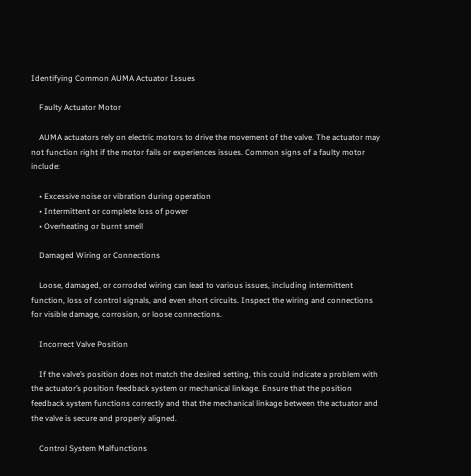Identifying Common AUMA Actuator Issues

    Faulty Actuator Motor

    AUMA actuators rely on electric motors to drive the movement of the valve. The actuator may not function right if the motor fails or experiences issues. Common signs of a faulty motor include:

    • Excessive noise or vibration during operation
    • Intermittent or complete loss of power
    • Overheating or burnt smell

    Damaged Wiring or Connections

    Loose, damaged, or corroded wiring can lead to various issues, including intermittent function, loss of control signals, and even short circuits. Inspect the wiring and connections for visible damage, corrosion, or loose connections.

    Incorrect Valve Position

    If the valve’s position does not match the desired setting, this could indicate a problem with the actuator’s position feedback system or mechanical linkage. Ensure that the position feedback system functions correctly and that the mechanical linkage between the actuator and the valve is secure and properly aligned.

    Control System Malfunctions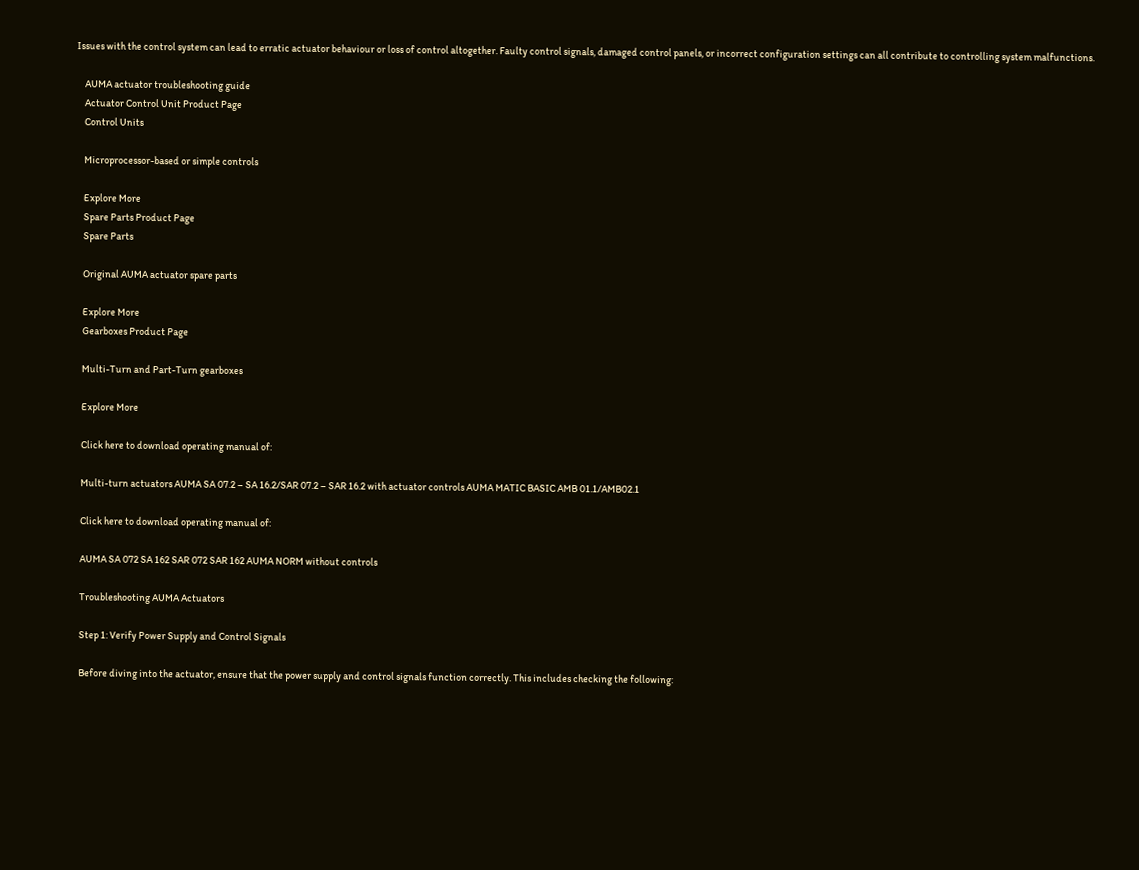Issues with the control system can lead to erratic actuator behaviour or loss of control altogether. Faulty control signals, damaged control panels, or incorrect configuration settings can all contribute to controlling system malfunctions.

    AUMA actuator troubleshooting guide
    Actuator Control Unit Product Page
    Control Units

    Microprocessor-based or simple controls

    Explore More
    Spare Parts Product Page
    Spare Parts

    Original AUMA actuator spare parts

    Explore More
    Gearboxes Product Page

    Multi-Turn and Part-Turn gearboxes

    Explore More

    Click here to download operating manual of:

    Multi-turn actuators AUMA SA 07.2 – SA 16.2/SAR 07.2 – SAR 16.2 with actuator controls AUMA MATIC BASIC AMB 01.1/AMB02.1

    Click here to download operating manual of:

    AUMA SA 072 SA 162 SAR 072 SAR 162 AUMA NORM without controls

    Troubleshooting AUMA Actuators

    Step 1: Verify Power Supply and Control Signals

    Before diving into the actuator, ensure that the power supply and control signals function correctly. This includes checking the following: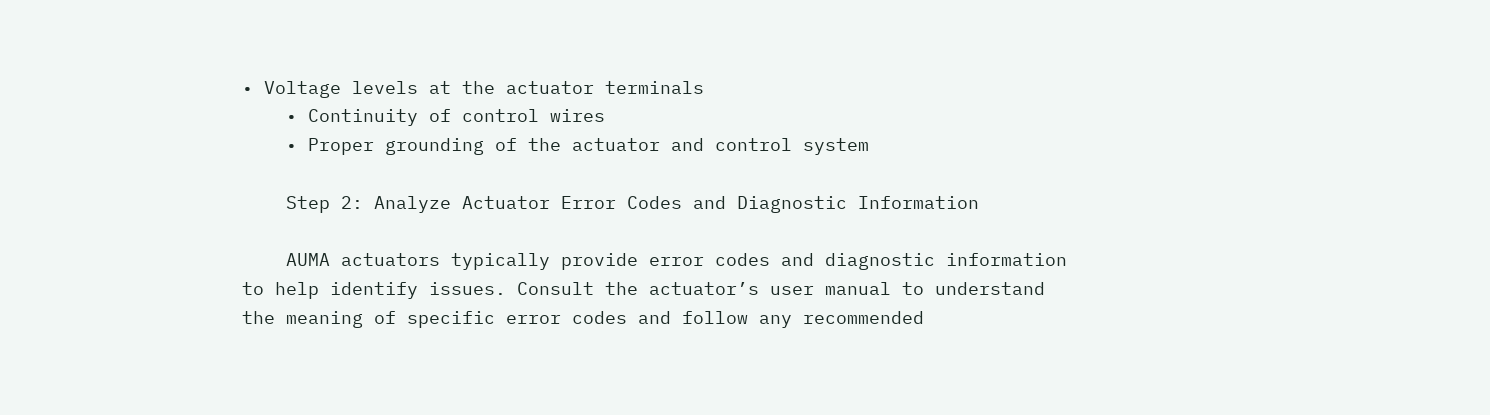• Voltage levels at the actuator terminals
    • Continuity of control wires
    • Proper grounding of the actuator and control system

    Step 2: Analyze Actuator Error Codes and Diagnostic Information

    AUMA actuators typically provide error codes and diagnostic information to help identify issues. Consult the actuator’s user manual to understand the meaning of specific error codes and follow any recommended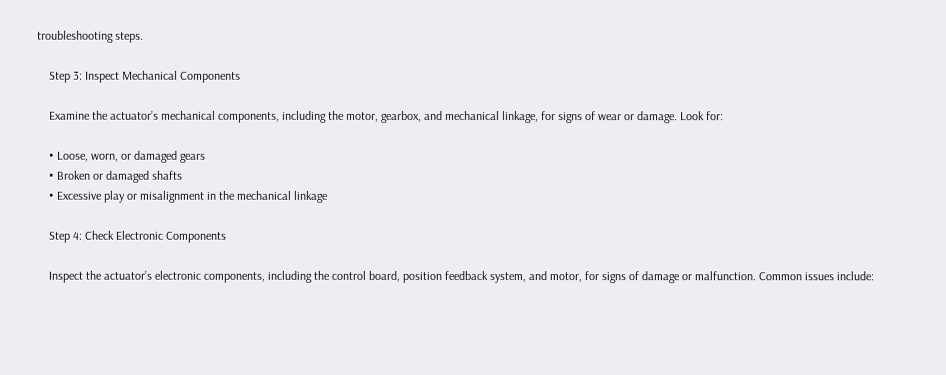troubleshooting steps.

    Step 3: Inspect Mechanical Components

    Examine the actuator’s mechanical components, including the motor, gearbox, and mechanical linkage, for signs of wear or damage. Look for:

    • Loose, worn, or damaged gears
    • Broken or damaged shafts
    • Excessive play or misalignment in the mechanical linkage

    Step 4: Check Electronic Components

    Inspect the actuator’s electronic components, including the control board, position feedback system, and motor, for signs of damage or malfunction. Common issues include: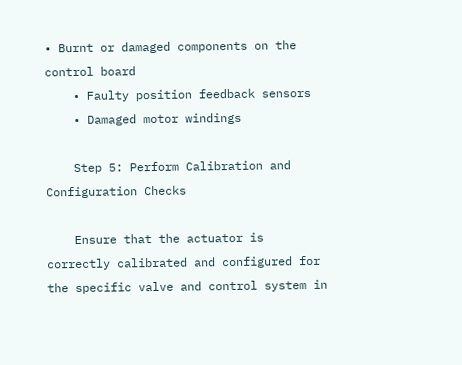• Burnt or damaged components on the control board
    • Faulty position feedback sensors
    • Damaged motor windings

    Step 5: Perform Calibration and Configuration Checks

    Ensure that the actuator is correctly calibrated and configured for the specific valve and control system in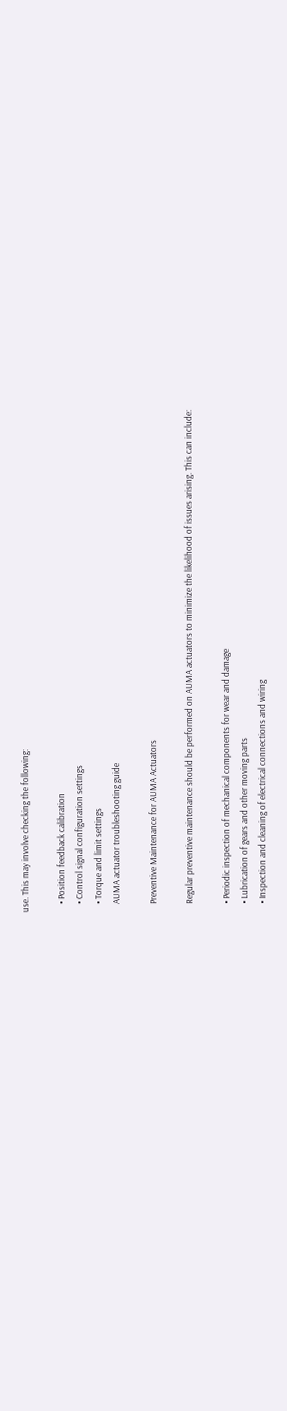use. This may involve checking the following:

    • Position feedback calibration
    • Control signal configuration settings
    • Torque and limit settings
    AUMA actuator troubleshooting guide

    Preventive Maintenance for AUMA Actuators

    Regular preventive maintenance should be performed on AUMA actuators to minimize the likelihood of issues arising. This can include:

    • Periodic inspection of mechanical components for wear and damage
    • Lubrication of gears and other moving parts
    • Inspection and cleaning of electrical connections and wiring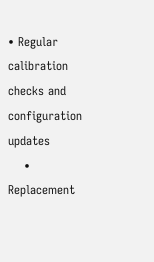• Regular calibration checks and configuration updates
    • Replacement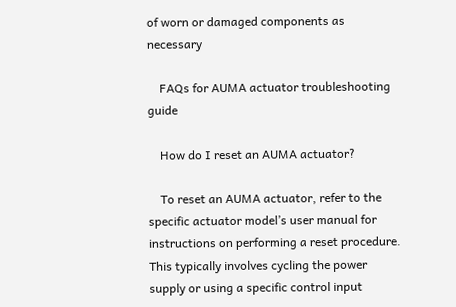of worn or damaged components as necessary

    FAQs for AUMA actuator troubleshooting guide

    How do I reset an AUMA actuator?

    To reset an AUMA actuator, refer to the specific actuator model’s user manual for instructions on performing a reset procedure. This typically involves cycling the power supply or using a specific control input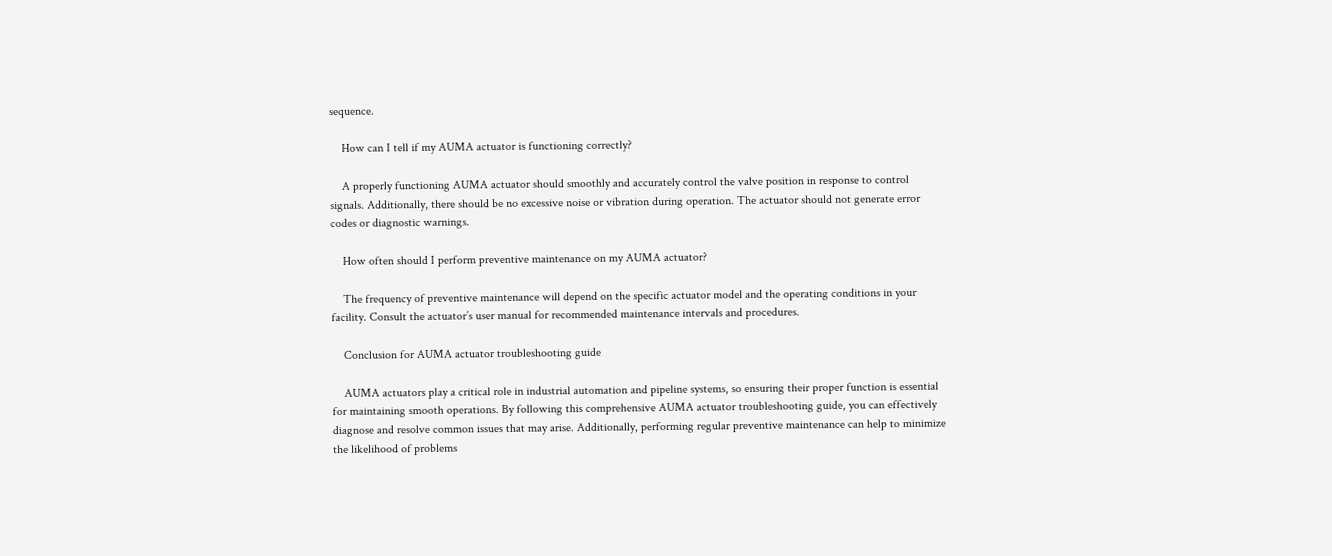sequence.

    How can I tell if my AUMA actuator is functioning correctly?

    A properly functioning AUMA actuator should smoothly and accurately control the valve position in response to control signals. Additionally, there should be no excessive noise or vibration during operation. The actuator should not generate error codes or diagnostic warnings.

    How often should I perform preventive maintenance on my AUMA actuator?

    The frequency of preventive maintenance will depend on the specific actuator model and the operating conditions in your facility. Consult the actuator’s user manual for recommended maintenance intervals and procedures.

    Conclusion for AUMA actuator troubleshooting guide

    AUMA actuators play a critical role in industrial automation and pipeline systems, so ensuring their proper function is essential for maintaining smooth operations. By following this comprehensive AUMA actuator troubleshooting guide, you can effectively diagnose and resolve common issues that may arise. Additionally, performing regular preventive maintenance can help to minimize the likelihood of problems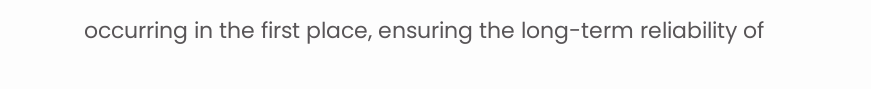occurring in the first place, ensuring the long-term reliability of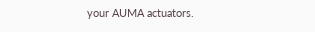your AUMA actuators.